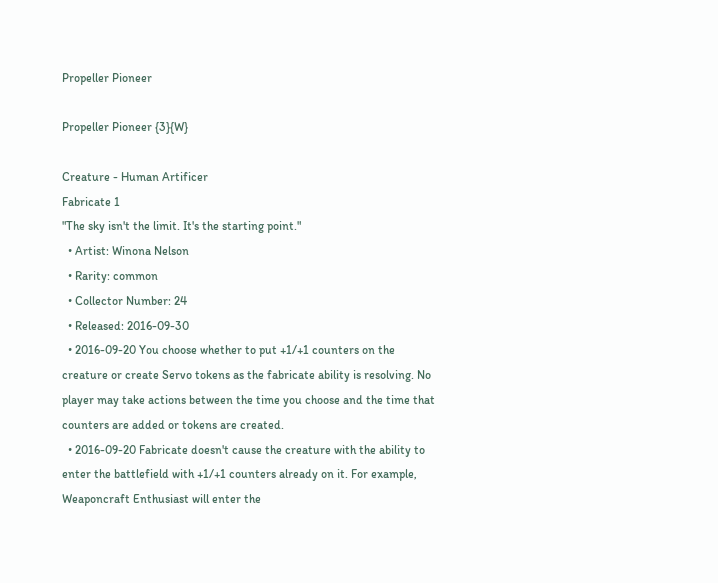Propeller Pioneer

Propeller Pioneer {3}{W}

Creature - Human Artificer
Fabricate 1
"The sky isn't the limit. It's the starting point."
  • Artist: Winona Nelson
  • Rarity: common
  • Collector Number: 24
  • Released: 2016-09-30
  • 2016-09-20 You choose whether to put +1/+1 counters on the creature or create Servo tokens as the fabricate ability is resolving. No player may take actions between the time you choose and the time that counters are added or tokens are created.
  • 2016-09-20 Fabricate doesn't cause the creature with the ability to enter the battlefield with +1/+1 counters already on it. For example, Weaponcraft Enthusiast will enter the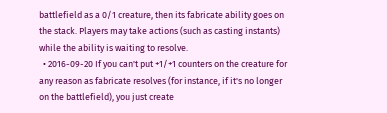battlefield as a 0/1 creature, then its fabricate ability goes on the stack. Players may take actions (such as casting instants) while the ability is waiting to resolve.
  • 2016-09-20 If you can't put +1/+1 counters on the creature for any reason as fabricate resolves (for instance, if it's no longer on the battlefield), you just create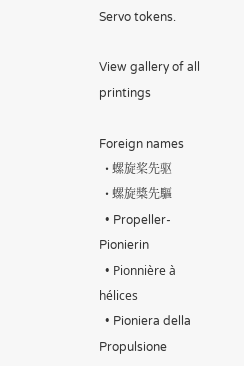Servo tokens.

View gallery of all printings

Foreign names
  • 螺旋桨先驱
  • 螺旋槳先驅
  • Propeller-Pionierin
  • Pionnière à hélices
  • Pioniera della Propulsione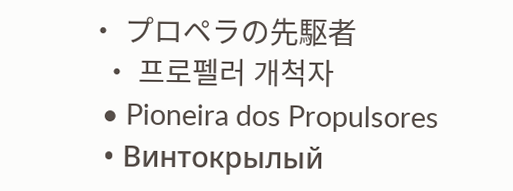• プロペラの先駆者
  • 프로펠러 개척자
  • Pioneira dos Propulsores
  • Винтокрылый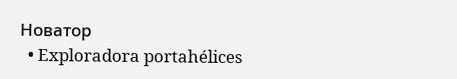Новатор
  • Exploradora portahélices